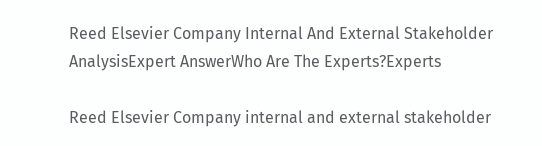Reed Elsevier Company Internal And External Stakeholder AnalysisExpert AnswerWho Are The Experts?Experts

Reed Elsevier Company internal and external stakeholder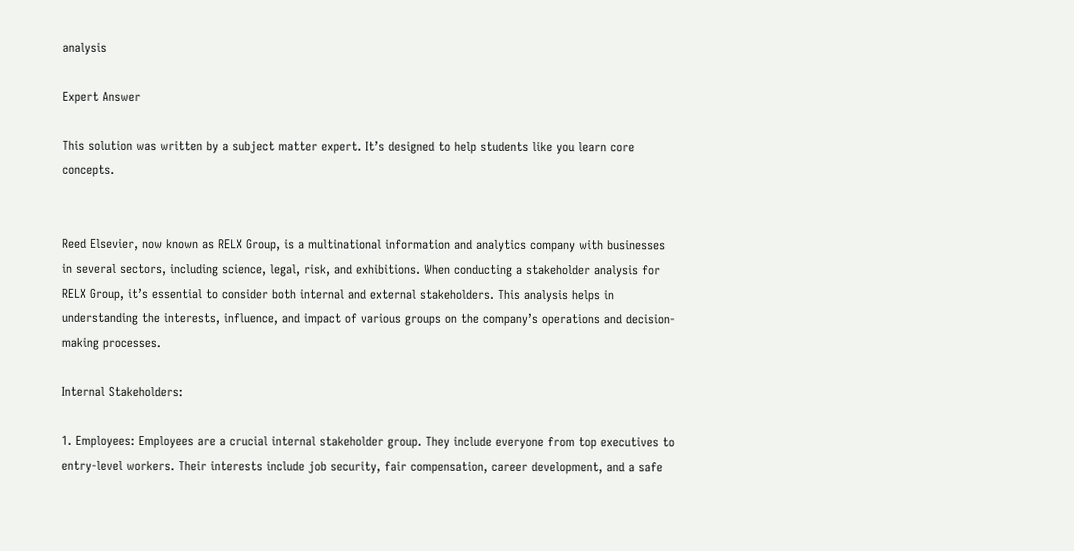analysis

Expert Answer

This solution was written by a subject matter expert. It’s designed to help students like you learn core concepts.


Reed Elsevier, now known as RELX Group, is a multinational information and analytics company with businesses in several sectors, including science, legal, risk, and exhibitions. When conducting a stakeholder analysis for RELX Group, it’s essential to consider both internal and external stakeholders. This analysis helps in understanding the interests, influence, and impact of various groups on the company’s operations and decision-making processes.

Internal Stakeholders:

1. Employees: Employees are a crucial internal stakeholder group. They include everyone from top executives to entry-level workers. Their interests include job security, fair compensation, career development, and a safe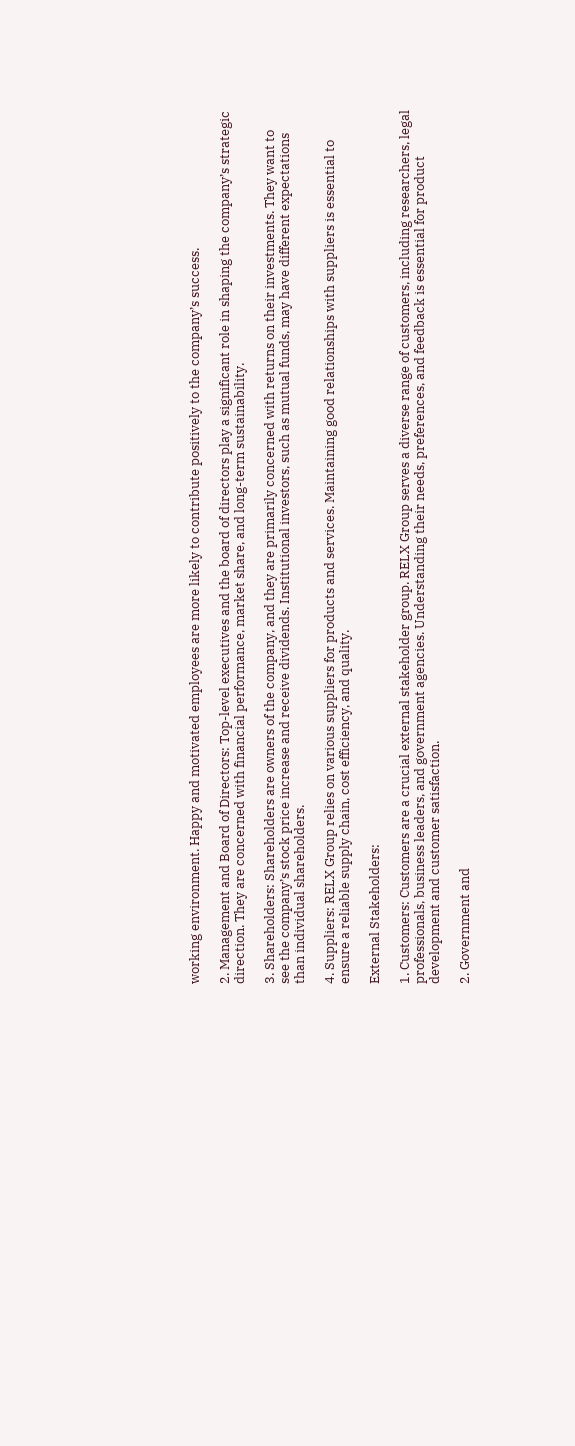working environment. Happy and motivated employees are more likely to contribute positively to the company’s success.

2. Management and Board of Directors: Top-level executives and the board of directors play a significant role in shaping the company’s strategic direction. They are concerned with financial performance, market share, and long-term sustainability.

3. Shareholders: Shareholders are owners of the company, and they are primarily concerned with returns on their investments. They want to see the company’s stock price increase and receive dividends. Institutional investors, such as mutual funds, may have different expectations than individual shareholders.

4. Suppliers: RELX Group relies on various suppliers for products and services. Maintaining good relationships with suppliers is essential to ensure a reliable supply chain, cost efficiency, and quality.

External Stakeholders:

1. Customers: Customers are a crucial external stakeholder group. RELX Group serves a diverse range of customers, including researchers, legal professionals, business leaders, and government agencies. Understanding their needs, preferences, and feedback is essential for product development and customer satisfaction.

2. Government and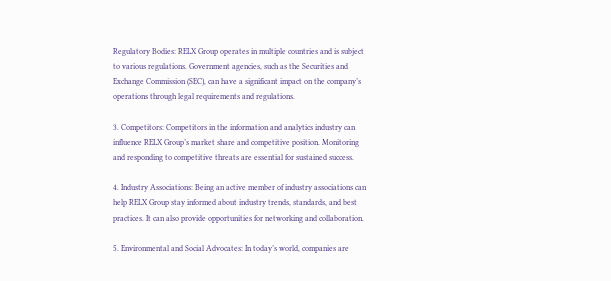Regulatory Bodies: RELX Group operates in multiple countries and is subject to various regulations. Government agencies, such as the Securities and Exchange Commission (SEC), can have a significant impact on the company’s operations through legal requirements and regulations.

3. Competitors: Competitors in the information and analytics industry can influence RELX Group’s market share and competitive position. Monitoring and responding to competitive threats are essential for sustained success.

4. Industry Associations: Being an active member of industry associations can help RELX Group stay informed about industry trends, standards, and best practices. It can also provide opportunities for networking and collaboration.

5. Environmental and Social Advocates: In today’s world, companies are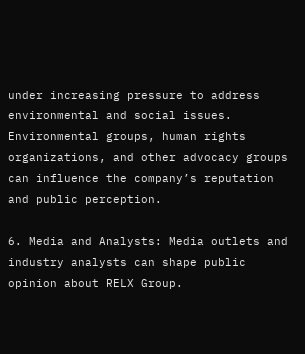under increasing pressure to address environmental and social issues. Environmental groups, human rights organizations, and other advocacy groups can influence the company’s reputation and public perception.

6. Media and Analysts: Media outlets and industry analysts can shape public opinion about RELX Group.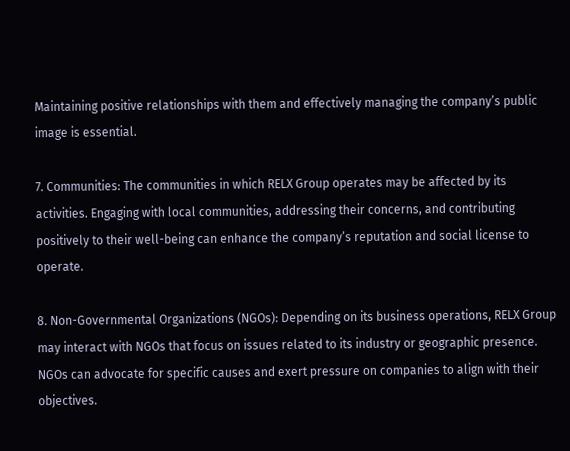Maintaining positive relationships with them and effectively managing the company’s public image is essential.

7. Communities: The communities in which RELX Group operates may be affected by its activities. Engaging with local communities, addressing their concerns, and contributing positively to their well-being can enhance the company’s reputation and social license to operate.

8. Non-Governmental Organizations (NGOs): Depending on its business operations, RELX Group may interact with NGOs that focus on issues related to its industry or geographic presence. NGOs can advocate for specific causes and exert pressure on companies to align with their objectives.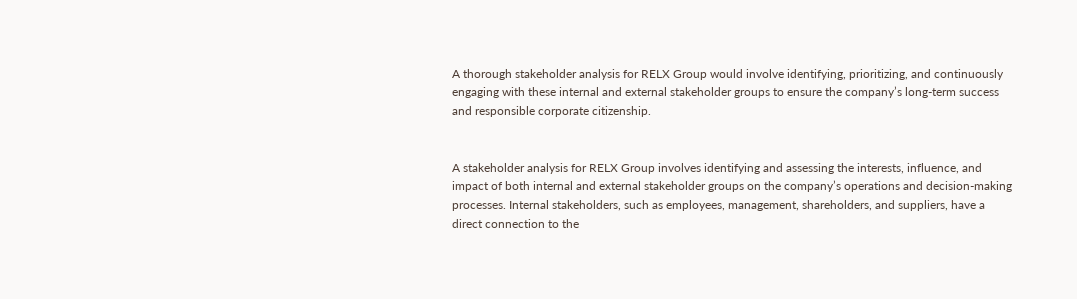A thorough stakeholder analysis for RELX Group would involve identifying, prioritizing, and continuously engaging with these internal and external stakeholder groups to ensure the company’s long-term success and responsible corporate citizenship.


A stakeholder analysis for RELX Group involves identifying and assessing the interests, influence, and impact of both internal and external stakeholder groups on the company’s operations and decision-making processes. Internal stakeholders, such as employees, management, shareholders, and suppliers, have a direct connection to the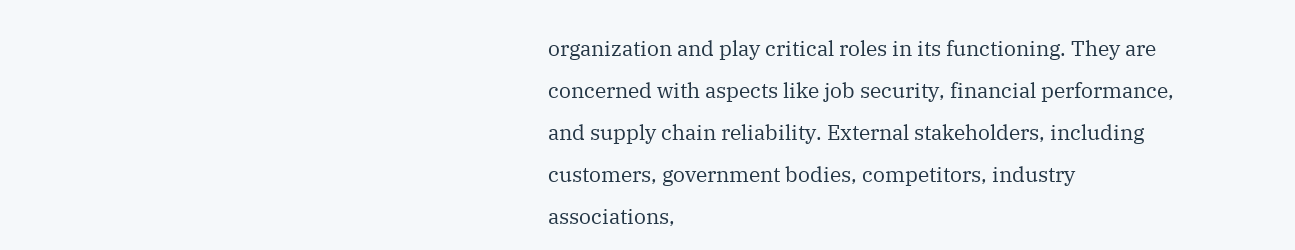organization and play critical roles in its functioning. They are concerned with aspects like job security, financial performance, and supply chain reliability. External stakeholders, including customers, government bodies, competitors, industry associations,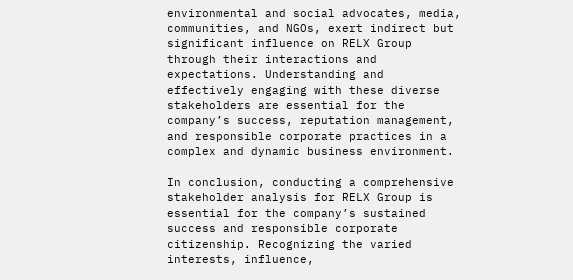environmental and social advocates, media, communities, and NGOs, exert indirect but significant influence on RELX Group through their interactions and expectations. Understanding and effectively engaging with these diverse stakeholders are essential for the company’s success, reputation management, and responsible corporate practices in a complex and dynamic business environment.

In conclusion, conducting a comprehensive stakeholder analysis for RELX Group is essential for the company’s sustained success and responsible corporate citizenship. Recognizing the varied interests, influence,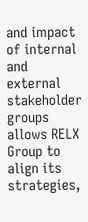and impact of internal and external stakeholder groups allows RELX Group to align its strategies,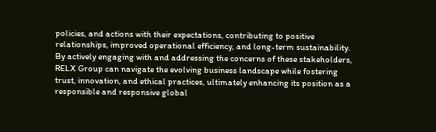policies, and actions with their expectations, contributing to positive relationships, improved operational efficiency, and long-term sustainability. By actively engaging with and addressing the concerns of these stakeholders, RELX Group can navigate the evolving business landscape while fostering trust, innovation, and ethical practices, ultimately enhancing its position as a responsible and responsive global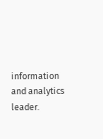information and analytics leader.